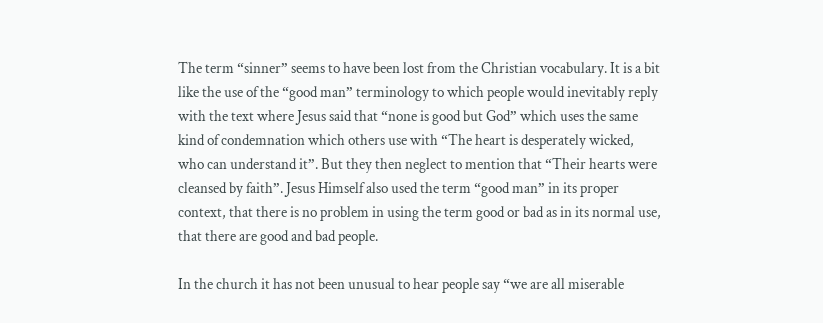The term “sinner” seems to have been lost from the Christian vocabulary. It is a bit like the use of the “good man” terminology to which people would inevitably reply with the text where Jesus said that “none is good but God” which uses the same kind of condemnation which others use with “The heart is desperately wicked, who can understand it”. But they then neglect to mention that “Their hearts were cleansed by faith”. Jesus Himself also used the term “good man” in its proper context, that there is no problem in using the term good or bad as in its normal use, that there are good and bad people.

In the church it has not been unusual to hear people say “we are all miserable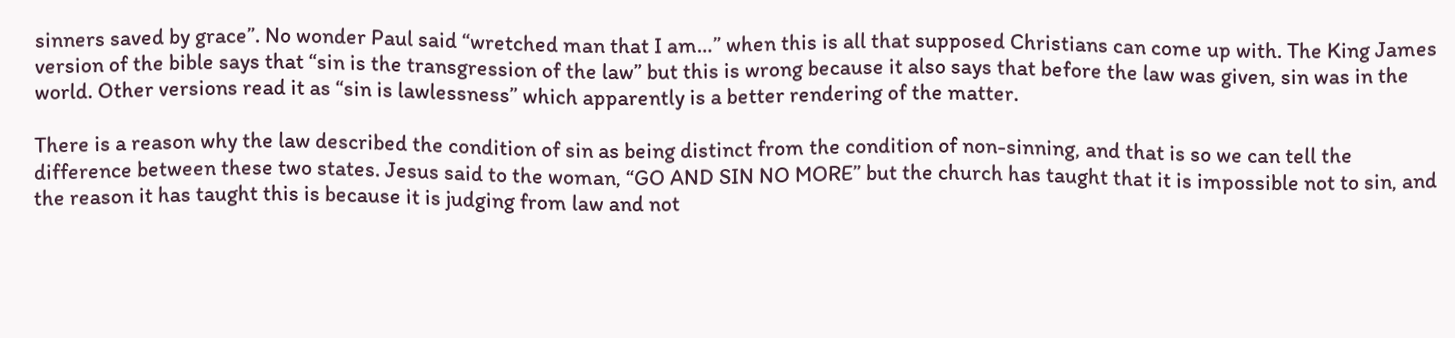sinners saved by grace”. No wonder Paul said “wretched man that I am…” when this is all that supposed Christians can come up with. The King James version of the bible says that “sin is the transgression of the law” but this is wrong because it also says that before the law was given, sin was in the world. Other versions read it as “sin is lawlessness” which apparently is a better rendering of the matter.

There is a reason why the law described the condition of sin as being distinct from the condition of non-sinning, and that is so we can tell the difference between these two states. Jesus said to the woman, “GO AND SIN NO MORE” but the church has taught that it is impossible not to sin, and the reason it has taught this is because it is judging from law and not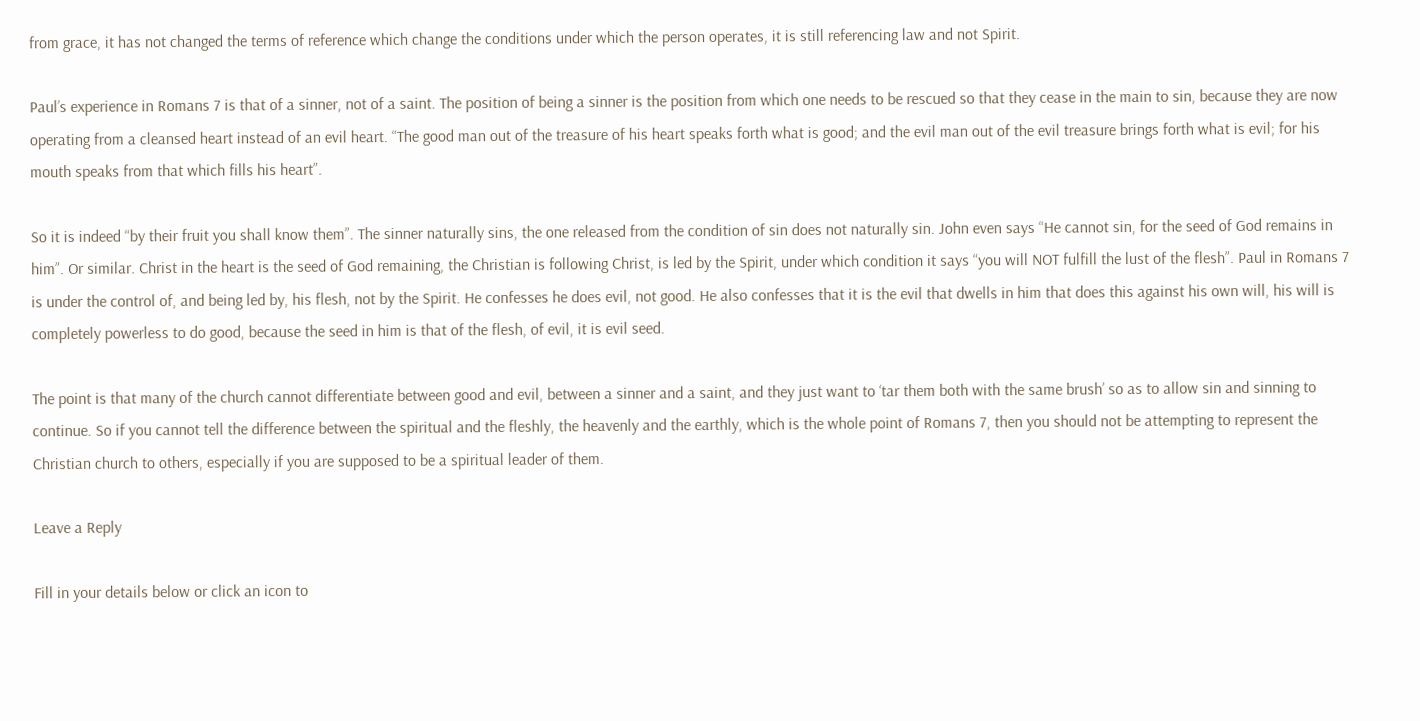from grace, it has not changed the terms of reference which change the conditions under which the person operates, it is still referencing law and not Spirit.

Paul’s experience in Romans 7 is that of a sinner, not of a saint. The position of being a sinner is the position from which one needs to be rescued so that they cease in the main to sin, because they are now operating from a cleansed heart instead of an evil heart. “The good man out of the treasure of his heart speaks forth what is good; and the evil man out of the evil treasure brings forth what is evil; for his mouth speaks from that which fills his heart”.

So it is indeed “by their fruit you shall know them”. The sinner naturally sins, the one released from the condition of sin does not naturally sin. John even says “He cannot sin, for the seed of God remains in him”. Or similar. Christ in the heart is the seed of God remaining, the Christian is following Christ, is led by the Spirit, under which condition it says “you will NOT fulfill the lust of the flesh”. Paul in Romans 7 is under the control of, and being led by, his flesh, not by the Spirit. He confesses he does evil, not good. He also confesses that it is the evil that dwells in him that does this against his own will, his will is completely powerless to do good, because the seed in him is that of the flesh, of evil, it is evil seed.

The point is that many of the church cannot differentiate between good and evil, between a sinner and a saint, and they just want to ‘tar them both with the same brush’ so as to allow sin and sinning to continue. So if you cannot tell the difference between the spiritual and the fleshly, the heavenly and the earthly, which is the whole point of Romans 7, then you should not be attempting to represent the Christian church to others, especially if you are supposed to be a spiritual leader of them.

Leave a Reply

Fill in your details below or click an icon to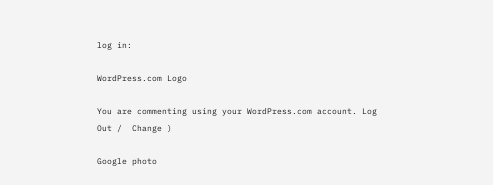log in:

WordPress.com Logo

You are commenting using your WordPress.com account. Log Out /  Change )

Google photo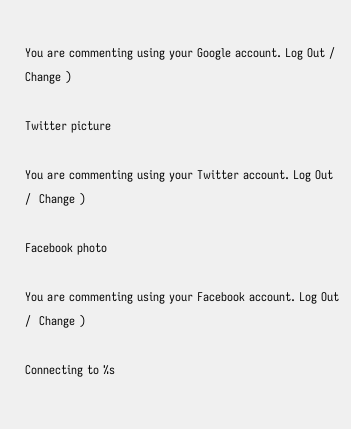You are commenting using your Google account. Log Out /  Change )

Twitter picture

You are commenting using your Twitter account. Log Out /  Change )

Facebook photo

You are commenting using your Facebook account. Log Out /  Change )

Connecting to %s